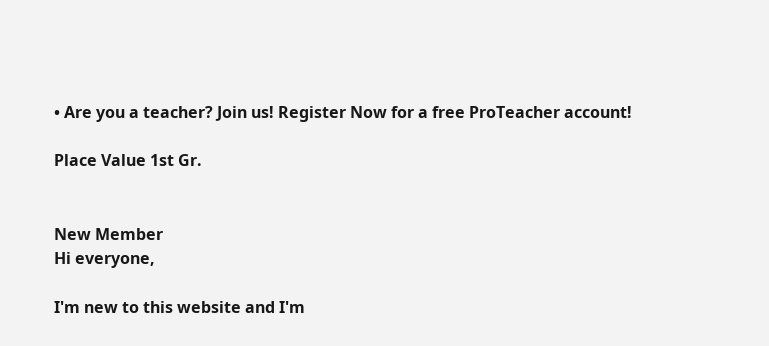• Are you a teacher? Join us! Register Now for a free ProTeacher account!

Place Value 1st Gr.


New Member
Hi everyone,

I'm new to this website and I'm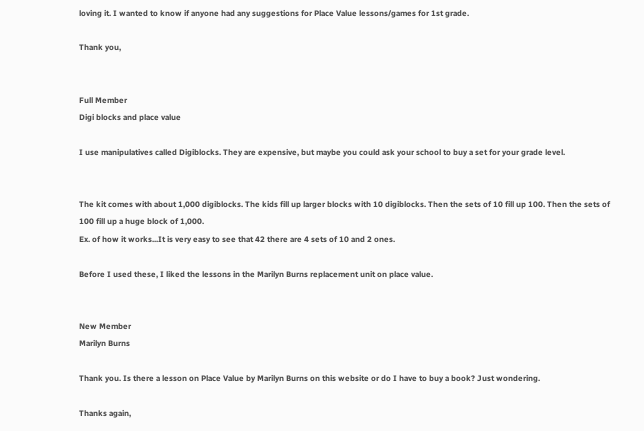loving it. I wanted to know if anyone had any suggestions for Place Value lessons/games for 1st grade.

Thank you,


Full Member
Digi blocks and place value

I use manipulatives called Digiblocks. They are expensive, but maybe you could ask your school to buy a set for your grade level.


The kit comes with about 1,000 digiblocks. The kids fill up larger blocks with 10 digiblocks. Then the sets of 10 fill up 100. Then the sets of 100 fill up a huge block of 1,000.
Ex. of how it works...It is very easy to see that 42 there are 4 sets of 10 and 2 ones.

Before I used these, I liked the lessons in the Marilyn Burns replacement unit on place value.


New Member
Marilyn Burns

Thank you. Is there a lesson on Place Value by Marilyn Burns on this website or do I have to buy a book? Just wondering.

Thanks again,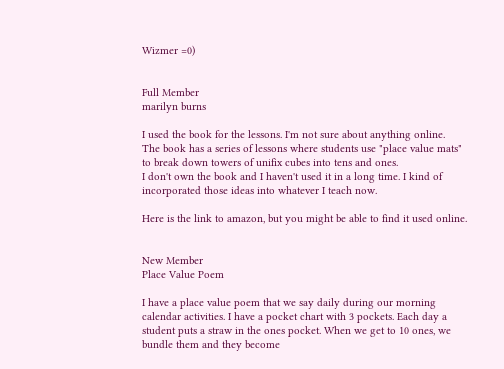Wizmer =0)


Full Member
marilyn burns

I used the book for the lessons. I'm not sure about anything online.
The book has a series of lessons where students use "place value mats" to break down towers of unifix cubes into tens and ones.
I don't own the book and I haven't used it in a long time. I kind of incorporated those ideas into whatever I teach now.

Here is the link to amazon, but you might be able to find it used online.


New Member
Place Value Poem

I have a place value poem that we say daily during our morning calendar activities. I have a pocket chart with 3 pockets. Each day a student puts a straw in the ones pocket. When we get to 10 ones, we bundle them and they become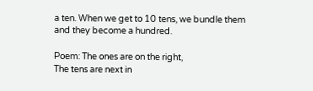a ten. When we get to 10 tens, we bundle them and they become a hundred.

Poem: The ones are on the right,
The tens are next in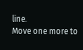line.
Move one more to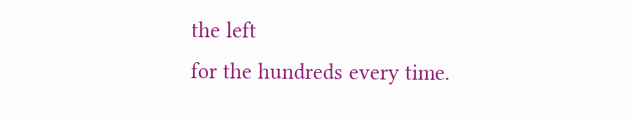the left
for the hundreds every time.